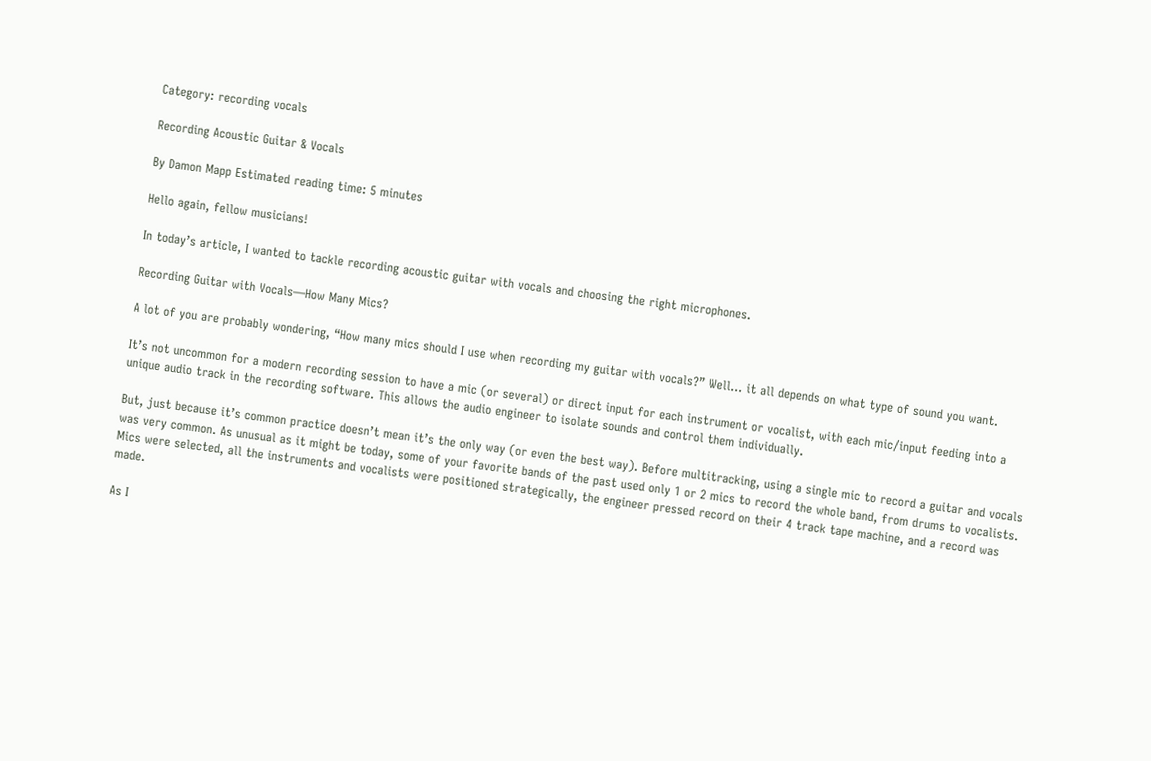Category: recording vocals

Recording Acoustic Guitar & Vocals

By Damon Mapp Estimated reading time: 5 minutes

Hello again, fellow musicians!

In today’s article, I wanted to tackle recording acoustic guitar with vocals and choosing the right microphones.

Recording Guitar with Vocals—How Many Mics?

A lot of you are probably wondering, “How many mics should I use when recording my guitar with vocals?” Well… it all depends on what type of sound you want.

It’s not uncommon for a modern recording session to have a mic (or several) or direct input for each instrument or vocalist, with each mic/input feeding into a unique audio track in the recording software. This allows the audio engineer to isolate sounds and control them individually.

But, just because it’s common practice doesn’t mean it’s the only way (or even the best way). Before multitracking, using a single mic to record a guitar and vocals was very common. As unusual as it might be today, some of your favorite bands of the past used only 1 or 2 mics to record the whole band, from drums to vocalists. Mics were selected, all the instruments and vocalists were positioned strategically, the engineer pressed record on their 4 track tape machine, and a record was made.

As I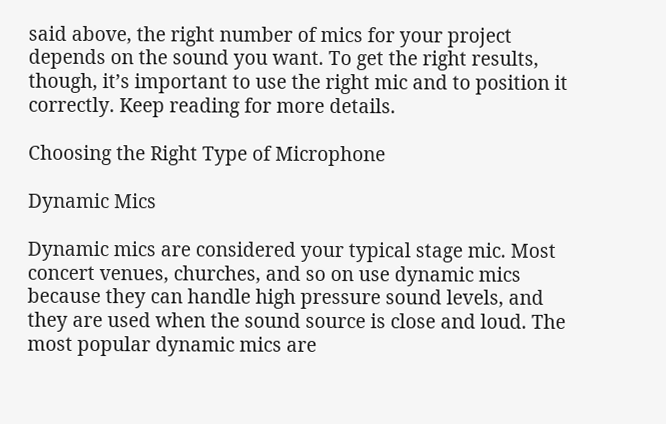said above, the right number of mics for your project depends on the sound you want. To get the right results, though, it’s important to use the right mic and to position it correctly. Keep reading for more details.

Choosing the Right Type of Microphone

Dynamic Mics

Dynamic mics are considered your typical stage mic. Most concert venues, churches, and so on use dynamic mics because they can handle high pressure sound levels, and they are used when the sound source is close and loud. The most popular dynamic mics are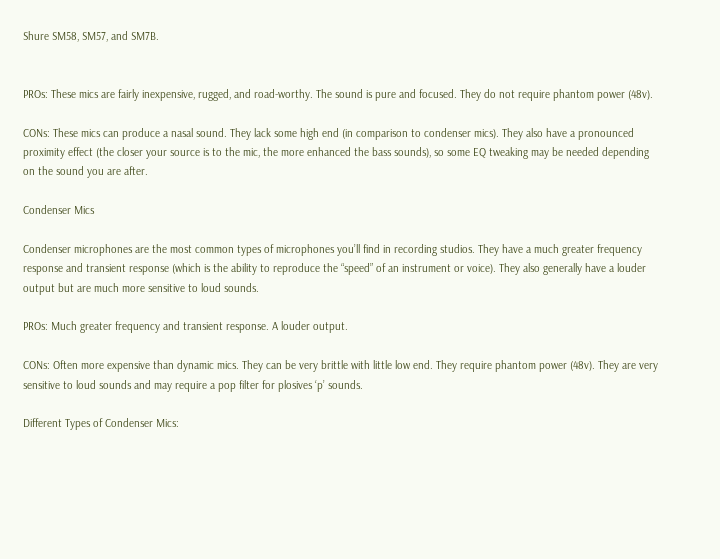Shure SM58, SM57, and SM7B.


PROs: These mics are fairly inexpensive, rugged, and road-worthy. The sound is pure and focused. They do not require phantom power (48v).

CONs: These mics can produce a nasal sound. They lack some high end (in comparison to condenser mics). They also have a pronounced proximity effect (the closer your source is to the mic, the more enhanced the bass sounds), so some EQ tweaking may be needed depending on the sound you are after.

Condenser Mics

Condenser microphones are the most common types of microphones you’ll find in recording studios. They have a much greater frequency response and transient response (which is the ability to reproduce the “speed” of an instrument or voice). They also generally have a louder output but are much more sensitive to loud sounds.

PROs: Much greater frequency and transient response. A louder output.

CONs: Often more expensive than dynamic mics. They can be very brittle with little low end. They require phantom power (48v). They are very sensitive to loud sounds and may require a pop filter for plosives ‘p’ sounds.

Different Types of Condenser Mics: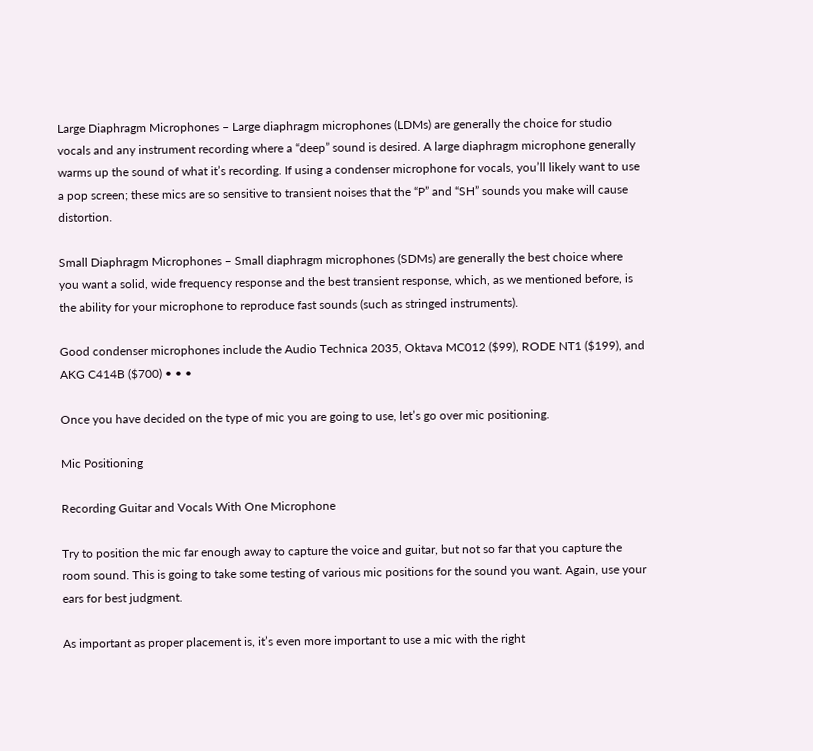Large Diaphragm Microphones – Large diaphragm microphones (LDMs) are generally the choice for studio vocals and any instrument recording where a “deep” sound is desired. A large diaphragm microphone generally warms up the sound of what it’s recording. If using a condenser microphone for vocals, you’ll likely want to use a pop screen; these mics are so sensitive to transient noises that the “P” and “SH” sounds you make will cause distortion.

Small Diaphragm Microphones – Small diaphragm microphones (SDMs) are generally the best choice where you want a solid, wide frequency response and the best transient response, which, as we mentioned before, is the ability for your microphone to reproduce fast sounds (such as stringed instruments).

Good condenser microphones include the Audio Technica 2035, Oktava MC012 ($99), RODE NT1 ($199), and AKG C414B ($700) • • •

Once you have decided on the type of mic you are going to use, let’s go over mic positioning.

Mic Positioning

Recording Guitar and Vocals With One Microphone

Try to position the mic far enough away to capture the voice and guitar, but not so far that you capture the room sound. This is going to take some testing of various mic positions for the sound you want. Again, use your ears for best judgment.

As important as proper placement is, it’s even more important to use a mic with the right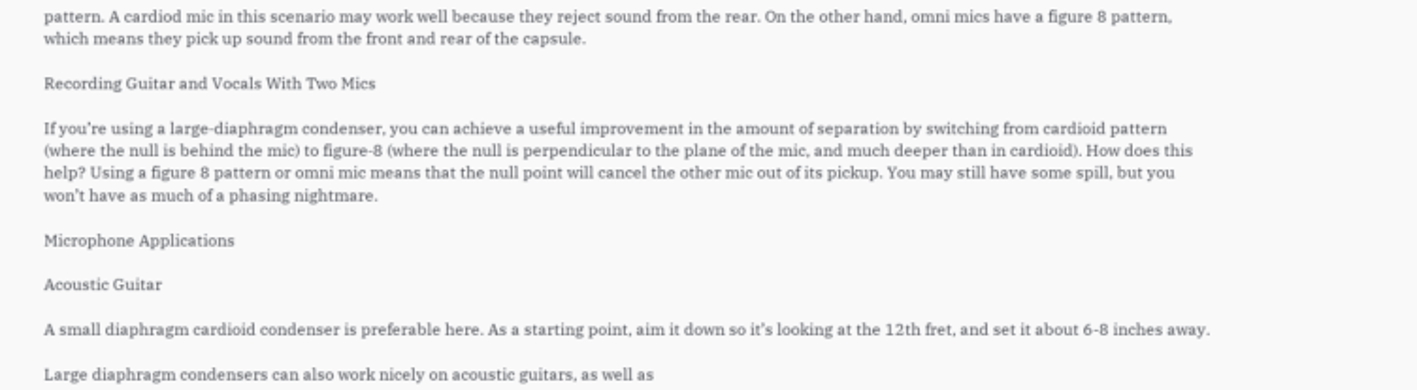pattern. A cardiod mic in this scenario may work well because they reject sound from the rear. On the other hand, omni mics have a figure 8 pattern, which means they pick up sound from the front and rear of the capsule.

Recording Guitar and Vocals With Two Mics

If you’re using a large‑diaphragm condenser, you can achieve a useful improvement in the amount of separation by switching from cardioid pattern (where the null is behind the mic) to figure‑8 (where the null is perpendicular to the plane of the mic, and much deeper than in cardioid). How does this help? Using a figure 8 pattern or omni mic means that the null point will cancel the other mic out of its pickup. You may still have some spill, but you won’t have as much of a phasing nightmare.

Microphone Applications

Acoustic Guitar

A small diaphragm cardioid condenser is preferable here. As a starting point, aim it down so it’s looking at the 12th fret, and set it about 6-8 inches away.

Large diaphragm condensers can also work nicely on acoustic guitars, as well as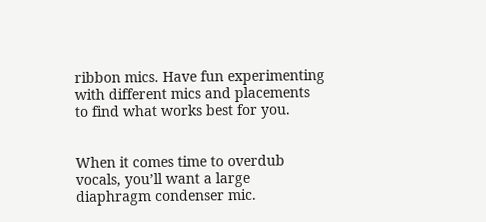ribbon mics. Have fun experimenting with different mics and placements to find what works best for you.


When it comes time to overdub vocals, you’ll want a large diaphragm condenser mic.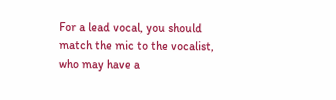For a lead vocal, you should match the mic to the vocalist, who may have a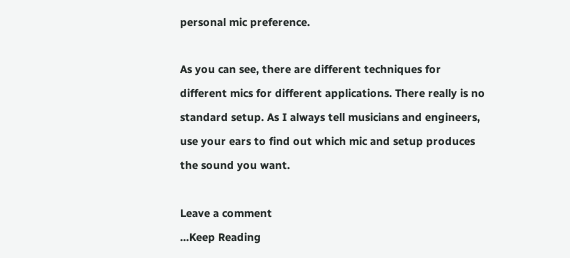personal mic preference.

As you can see, there are different techniques for different mics for different applications. There really is no standard setup. As I always tell musicians and engineers, use your ears to find out which mic and setup produces the sound you want.

Leave a comment
...Keep Reading